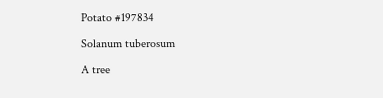Potato #197834

Solanum tuberosum

A tree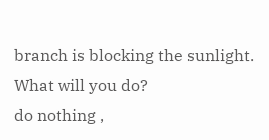branch is blocking the sunlight. What will you do?
do nothing ,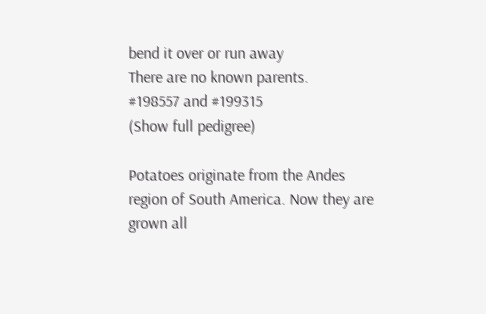bend it over or run away
There are no known parents.
#198557 and #199315
(Show full pedigree)

Potatoes originate from the Andes region of South America. Now they are grown all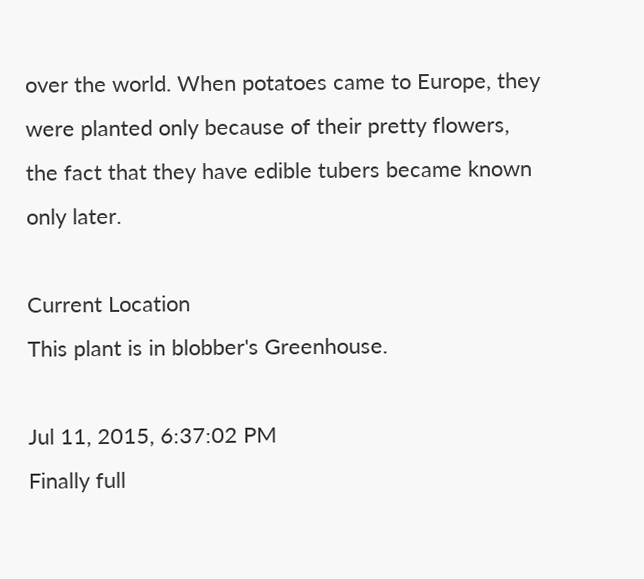over the world. When potatoes came to Europe, they were planted only because of their pretty flowers, the fact that they have edible tubers became known only later.

Current Location
This plant is in blobber's Greenhouse.

Jul 11, 2015, 6:37:02 PM
Finally full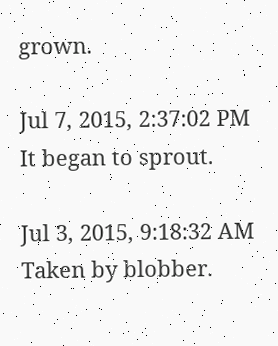grown.

Jul 7, 2015, 2:37:02 PM
It began to sprout.

Jul 3, 2015, 9:18:32 AM
Taken by blobber.